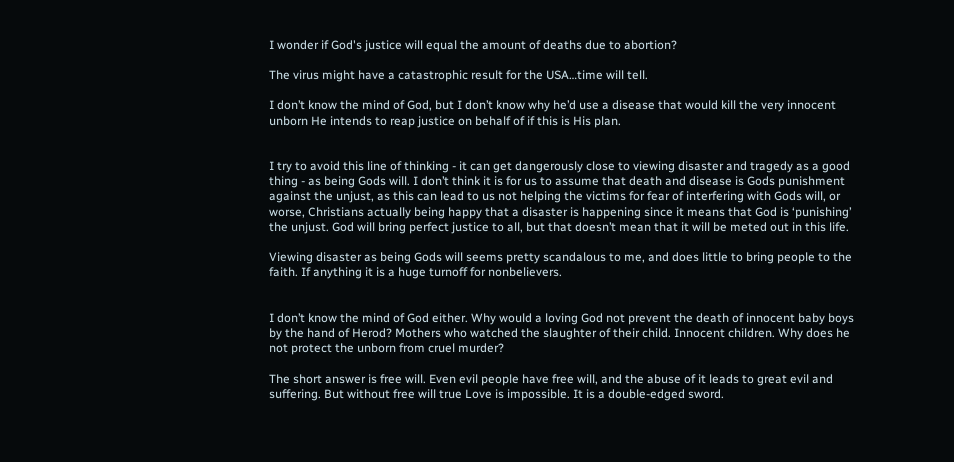I wonder if God's justice will equal the amount of deaths due to abortion?

The virus might have a catastrophic result for the USA…time will tell.

I don’t know the mind of God, but I don’t know why he’d use a disease that would kill the very innocent unborn He intends to reap justice on behalf of if this is His plan.


I try to avoid this line of thinking - it can get dangerously close to viewing disaster and tragedy as a good thing - as being Gods will. I don’t think it is for us to assume that death and disease is Gods punishment against the unjust, as this can lead to us not helping the victims for fear of interfering with Gods will, or worse, Christians actually being happy that a disaster is happening since it means that God is ‘punishing’ the unjust. God will bring perfect justice to all, but that doesn’t mean that it will be meted out in this life.

Viewing disaster as being Gods will seems pretty scandalous to me, and does little to bring people to the faith. If anything it is a huge turnoff for nonbelievers.


I don’t know the mind of God either. Why would a loving God not prevent the death of innocent baby boys by the hand of Herod? Mothers who watched the slaughter of their child. Innocent children. Why does he not protect the unborn from cruel murder?

The short answer is free will. Even evil people have free will, and the abuse of it leads to great evil and suffering. But without free will true Love is impossible. It is a double-edged sword.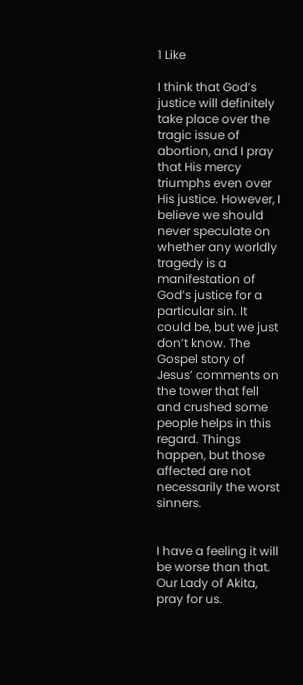1 Like

I think that God’s justice will definitely take place over the tragic issue of abortion, and I pray that His mercy triumphs even over His justice. However, I believe we should never speculate on whether any worldly tragedy is a manifestation of God’s justice for a particular sin. It could be, but we just don’t know. The Gospel story of Jesus’ comments on the tower that fell and crushed some people helps in this regard. Things happen, but those affected are not necessarily the worst sinners.


I have a feeling it will be worse than that. Our Lady of Akita, pray for us.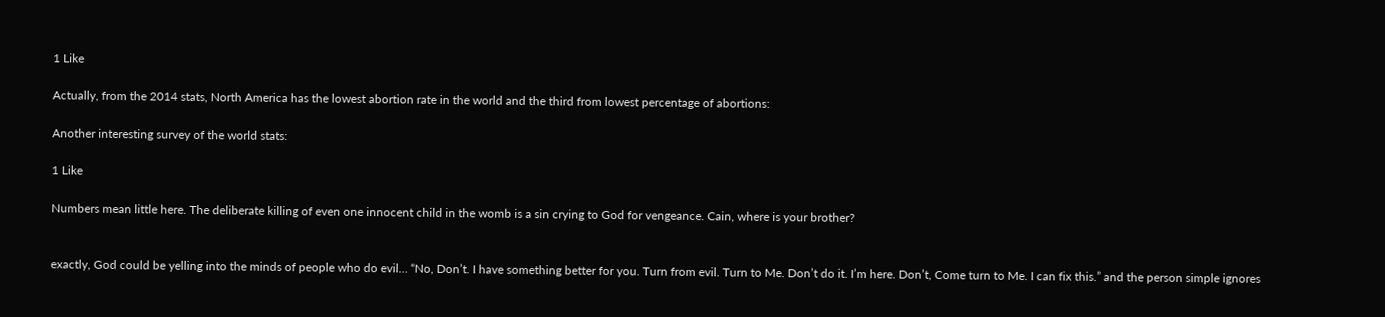1 Like

Actually, from the 2014 stats, North America has the lowest abortion rate in the world and the third from lowest percentage of abortions:

Another interesting survey of the world stats:

1 Like

Numbers mean little here. The deliberate killing of even one innocent child in the womb is a sin crying to God for vengeance. Cain, where is your brother?


exactly, God could be yelling into the minds of people who do evil… “No, Don’t. I have something better for you. Turn from evil. Turn to Me. Don’t do it. I’m here. Don’t, Come turn to Me. I can fix this.” and the person simple ignores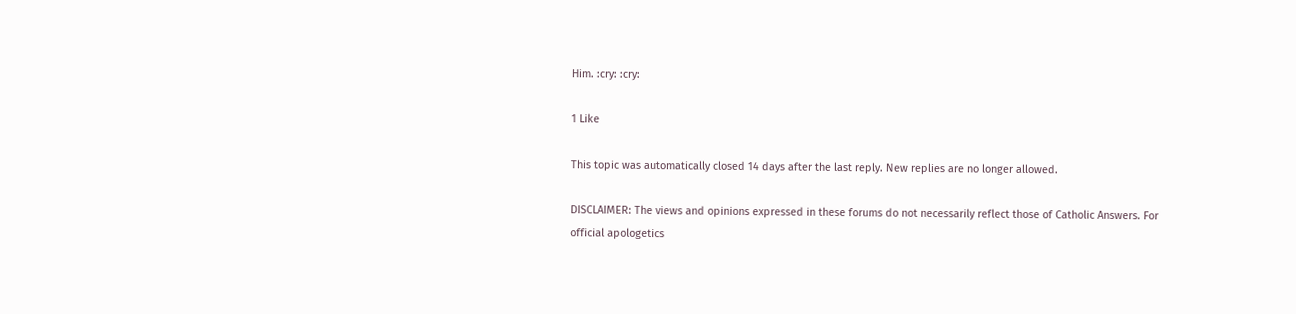Him. :cry: :cry:

1 Like

This topic was automatically closed 14 days after the last reply. New replies are no longer allowed.

DISCLAIMER: The views and opinions expressed in these forums do not necessarily reflect those of Catholic Answers. For official apologetics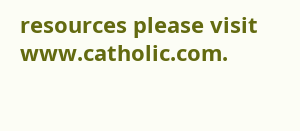resources please visit www.catholic.com.